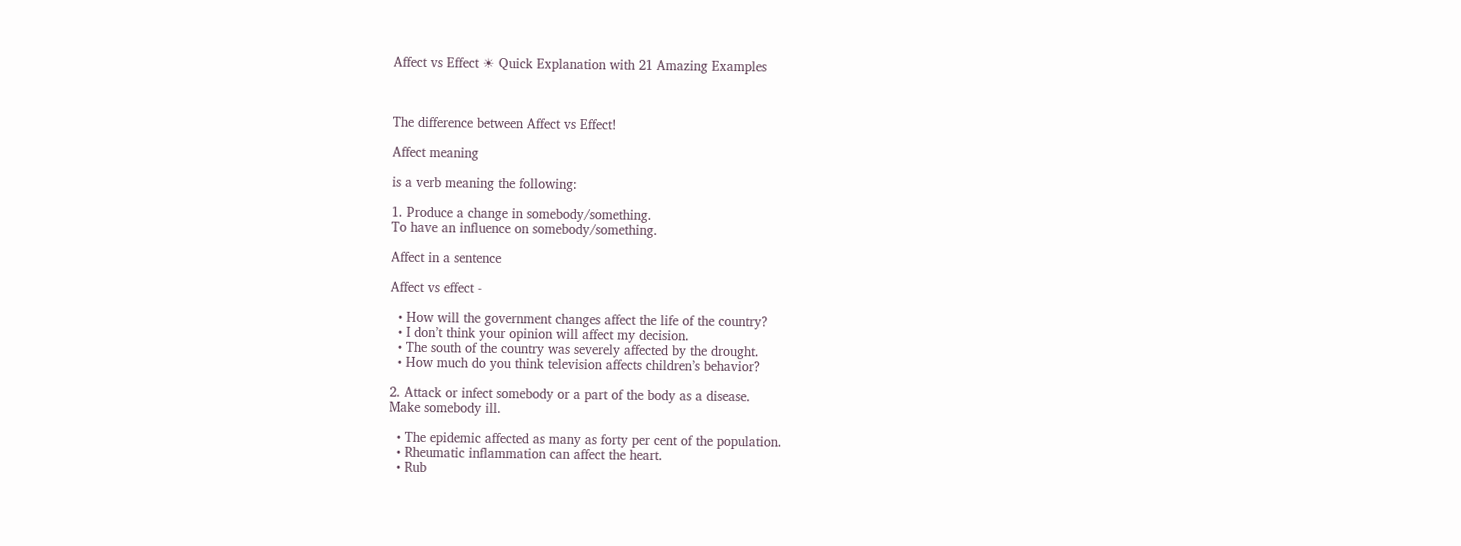Affect vs Effect ☀ Quick Explanation with 21 Amazing Examples



The difference between Affect vs Effect!

Affect meaning

is a verb meaning the following:

1. Produce a change in somebody/something.
To have an influence on somebody/something.

Affect in a sentence

Affect vs effect -

  • How will the government changes affect the life of the country?
  • I don’t think your opinion will affect my decision.
  • The south of the country was severely affected by the drought.
  • How much do you think television affects children’s behavior?

2. Attack or infect somebody or a part of the body as a disease.
Make somebody ill.

  • The epidemic affected as many as forty per cent of the population.
  • Rheumatic inflammation can affect the heart.
  • Rub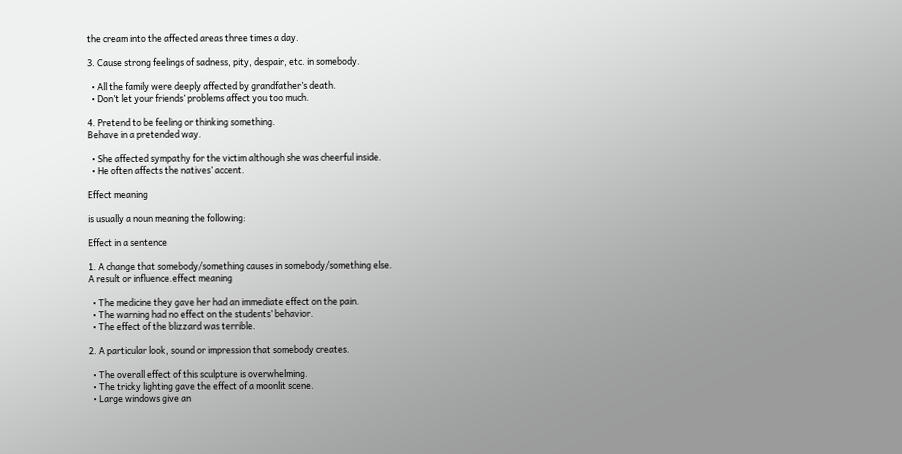the cream into the affected areas three times a day.

3. Cause strong feelings of sadness, pity, despair, etc. in somebody.

  • All the family were deeply affected by grandfather’s death.
  • Don’t let your friends’ problems affect you too much.

4. Pretend to be feeling or thinking something.
Behave in a pretended way.

  • She affected sympathy for the victim although she was cheerful inside.
  • He often affects the natives’ accent.

Effect meaning

is usually a noun meaning the following:

Effect in a sentence

1. A change that somebody/something causes in somebody/something else.
A result or influence.effect meaning

  • The medicine they gave her had an immediate effect on the pain.
  • The warning had no effect on the students’ behavior.
  • The effect of the blizzard was terrible.

2. A particular look, sound or impression that somebody creates.

  • The overall effect of this sculpture is overwhelming.
  • The tricky lighting gave the effect of a moonlit scene.
  • Large windows give an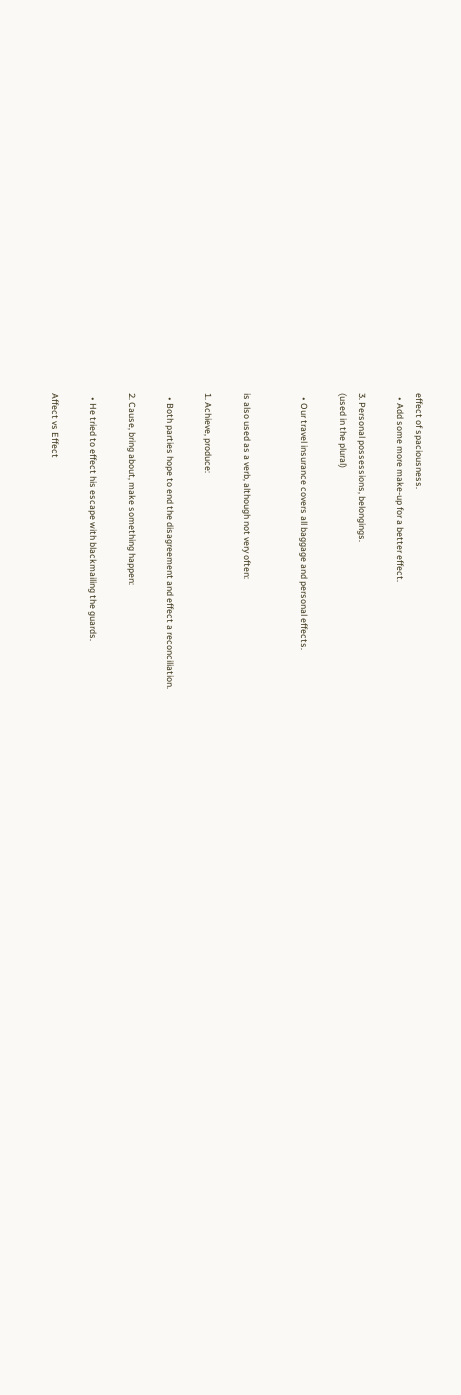effect of spaciousness.
  • Add some more make-up for a better effect.

3. Personal possessions, belongings.
(used in the plural)

  • Our travel insurance covers all baggage and personal effects.


is also used as a verb, although not very often:

1. Achieve, produce:

  • Both parties hope to end the disagreement and effect a reconciliation.

2. Cause, bring about, make something happen:

  • He tried to effect his escape with blackmailing the guards.

Affect vs Effect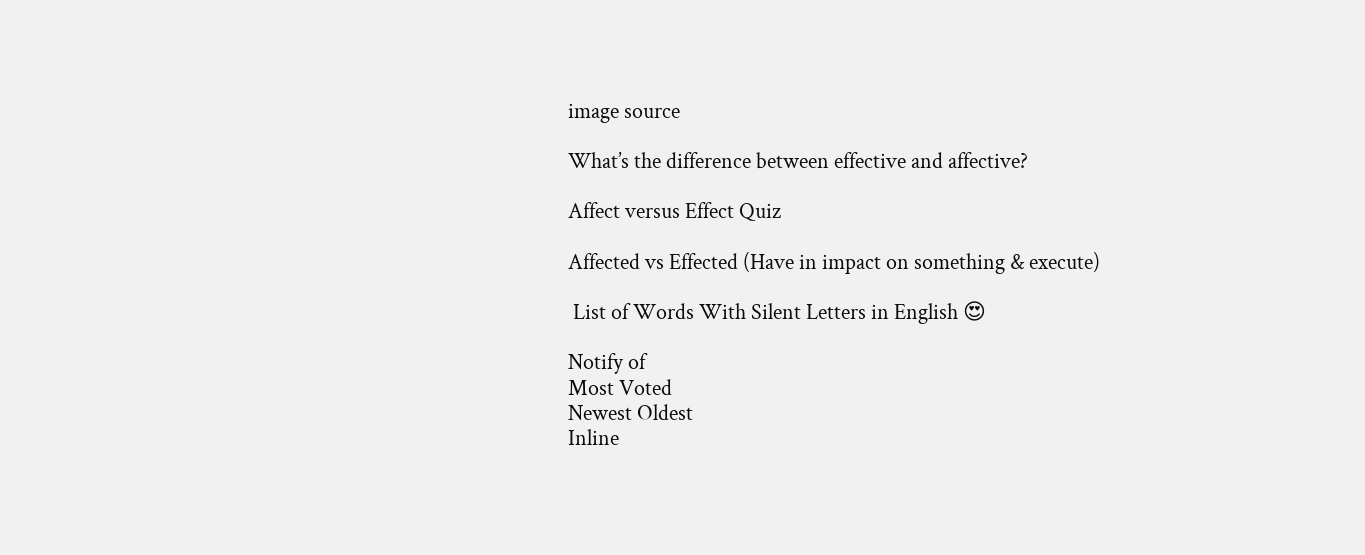image source

What’s the difference between effective and affective?

Affect versus Effect Quiz

Affected vs Effected (Have in impact on something & execute)

 List of Words With Silent Letters in English 😍

Notify of
Most Voted
Newest Oldest
Inline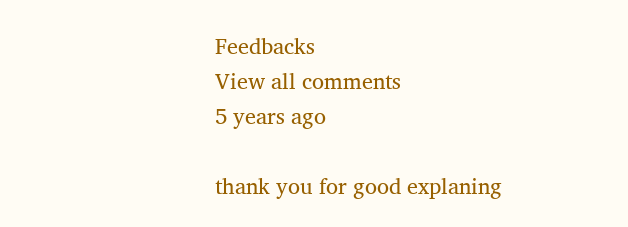Feedbacks
View all comments
5 years ago

thank you for good explaning